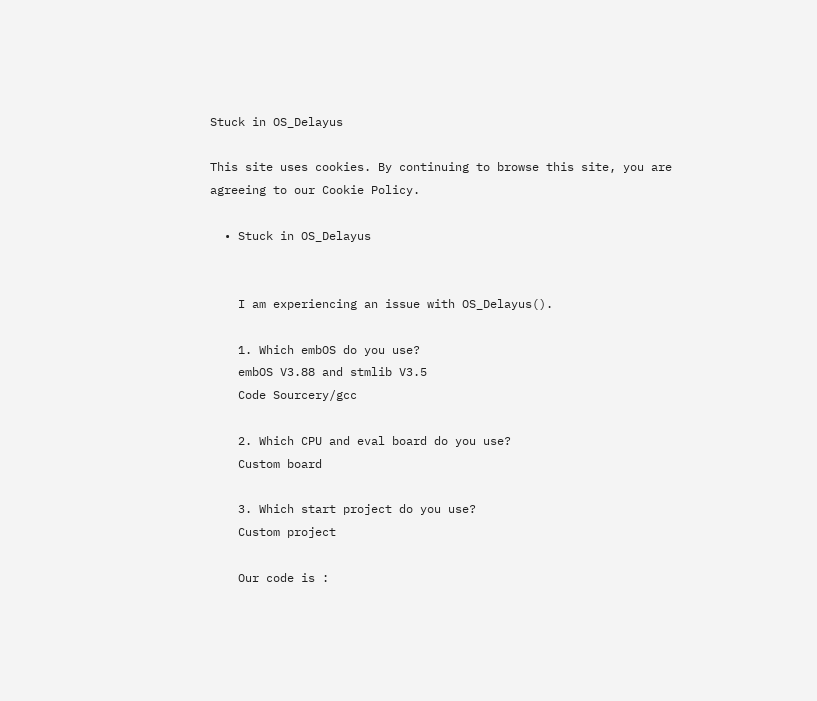Stuck in OS_Delayus

This site uses cookies. By continuing to browse this site, you are agreeing to our Cookie Policy.

  • Stuck in OS_Delayus


    I am experiencing an issue with OS_Delayus().

    1. Which embOS do you use?
    embOS V3.88 and stmlib V3.5
    Code Sourcery/gcc

    2. Which CPU and eval board do you use?
    Custom board

    3. Which start project do you use?
    Custom project

    Our code is :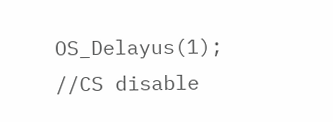OS_Delayus(1); //CS disable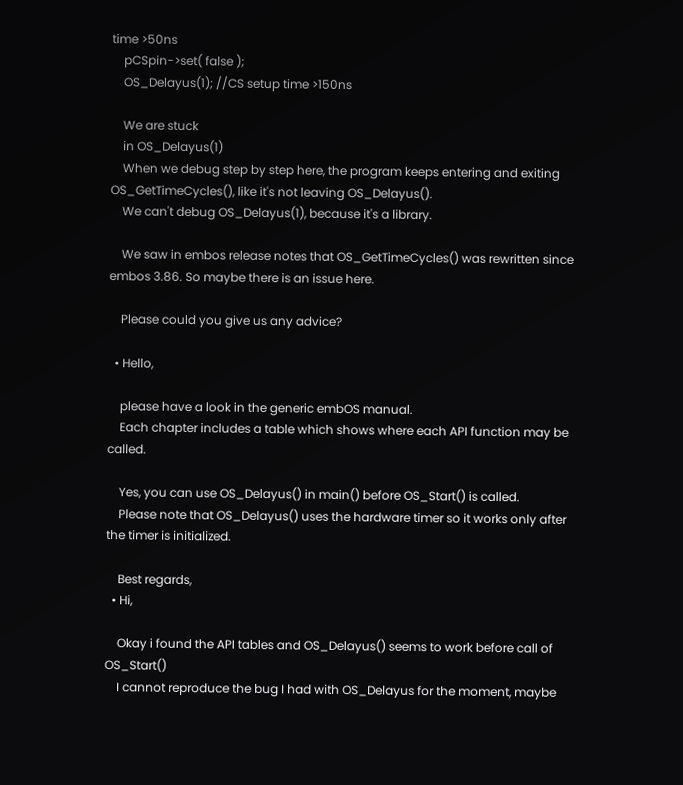time >50ns
    pCSpin->set( false );
    OS_Delayus(1); //CS setup time >150ns

    We are stuck
    in OS_Delayus(1)
    When we debug step by step here, the program keeps entering and exiting OS_GetTimeCycles(), like it's not leaving OS_Delayus().
    We can't debug OS_Delayus(1), because it's a library.

    We saw in embos release notes that OS_GetTimeCycles() was rewritten since embos 3.86. So maybe there is an issue here.

    Please could you give us any advice?

  • Hello,

    please have a look in the generic embOS manual.
    Each chapter includes a table which shows where each API function may be called.

    Yes, you can use OS_Delayus() in main() before OS_Start() is called.
    Please note that OS_Delayus() uses the hardware timer so it works only after the timer is initialized.

    Best regards,
  • Hi,

    Okay i found the API tables and OS_Delayus() seems to work before call of OS_Start()
    I cannot reproduce the bug I had with OS_Delayus for the moment, maybe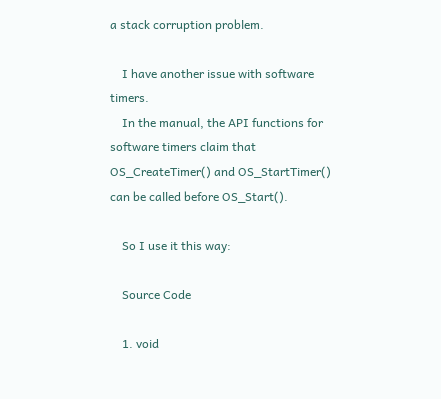a stack corruption problem.

    I have another issue with software timers.
    In the manual, the API functions for software timers claim that OS_CreateTimer() and OS_StartTimer() can be called before OS_Start().

    So I use it this way:

    Source Code

    1. void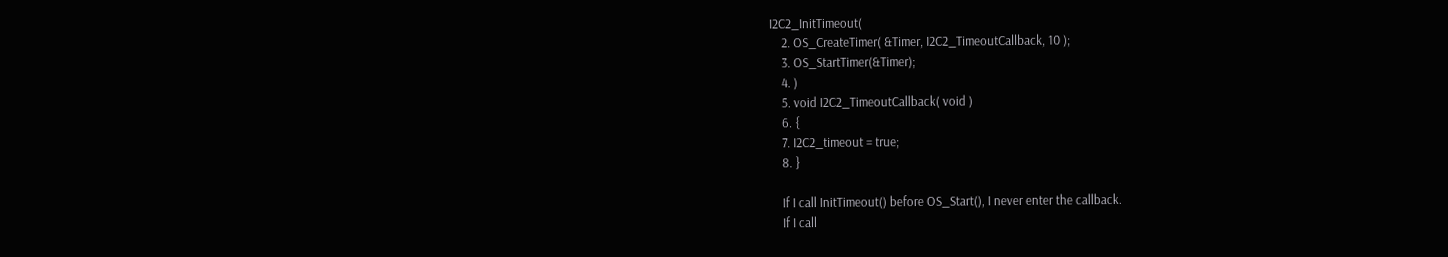I2C2_InitTimeout(
    2. OS_CreateTimer( &Timer, I2C2_TimeoutCallback, 10 );
    3. OS_StartTimer(&Timer);
    4. )
    5. void I2C2_TimeoutCallback( void )
    6. {
    7. I2C2_timeout = true;
    8. }

    If I call InitTimeout() before OS_Start(), I never enter the callback.
    If I call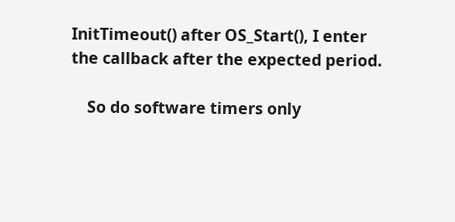InitTimeout() after OS_Start(), I enter the callback after the expected period.

    So do software timers only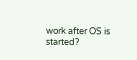work after OS is started?